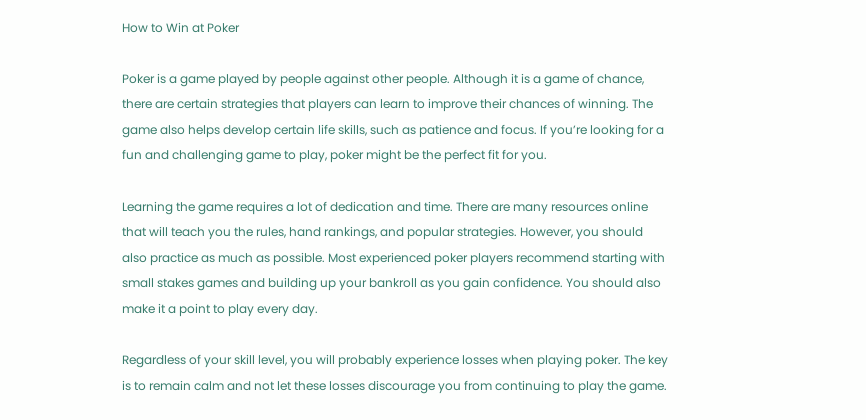How to Win at Poker

Poker is a game played by people against other people. Although it is a game of chance, there are certain strategies that players can learn to improve their chances of winning. The game also helps develop certain life skills, such as patience and focus. If you’re looking for a fun and challenging game to play, poker might be the perfect fit for you.

Learning the game requires a lot of dedication and time. There are many resources online that will teach you the rules, hand rankings, and popular strategies. However, you should also practice as much as possible. Most experienced poker players recommend starting with small stakes games and building up your bankroll as you gain confidence. You should also make it a point to play every day.

Regardless of your skill level, you will probably experience losses when playing poker. The key is to remain calm and not let these losses discourage you from continuing to play the game.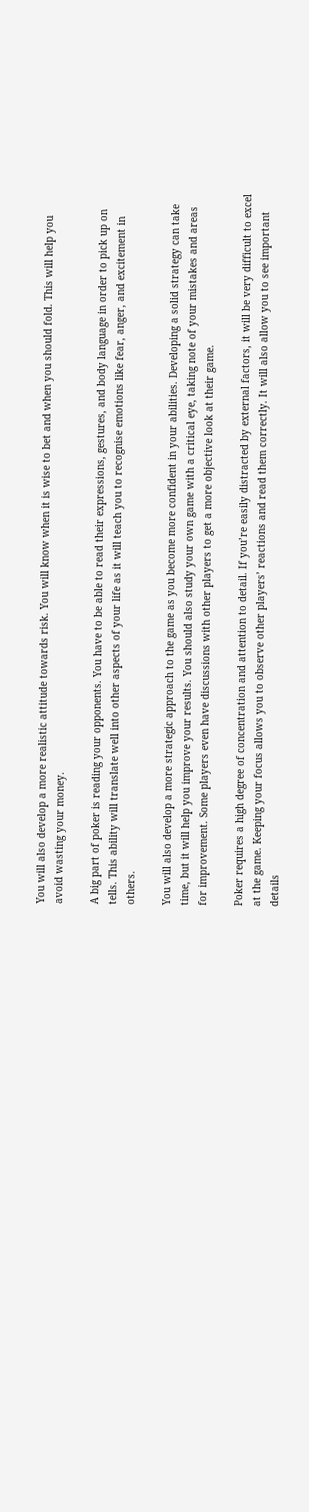You will also develop a more realistic attitude towards risk. You will know when it is wise to bet and when you should fold. This will help you avoid wasting your money.

A big part of poker is reading your opponents. You have to be able to read their expressions, gestures, and body language in order to pick up on tells. This ability will translate well into other aspects of your life as it will teach you to recognise emotions like fear, anger, and excitement in others.

You will also develop a more strategic approach to the game as you become more confident in your abilities. Developing a solid strategy can take time, but it will help you improve your results. You should also study your own game with a critical eye, taking note of your mistakes and areas for improvement. Some players even have discussions with other players to get a more objective look at their game.

Poker requires a high degree of concentration and attention to detail. If you’re easily distracted by external factors, it will be very difficult to excel at the game. Keeping your focus allows you to observe other players’ reactions and read them correctly. It will also allow you to see important details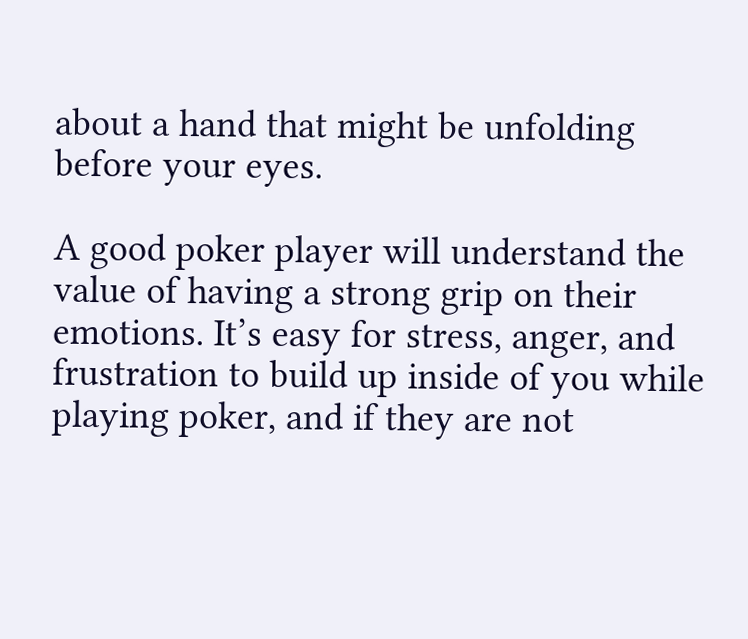about a hand that might be unfolding before your eyes.

A good poker player will understand the value of having a strong grip on their emotions. It’s easy for stress, anger, and frustration to build up inside of you while playing poker, and if they are not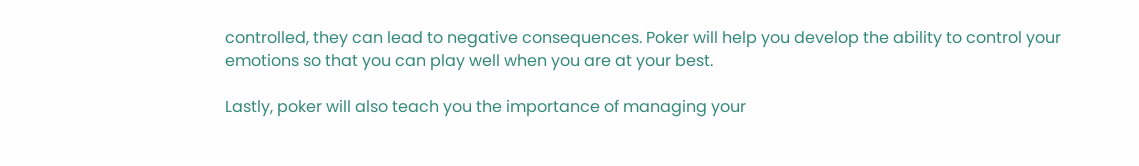controlled, they can lead to negative consequences. Poker will help you develop the ability to control your emotions so that you can play well when you are at your best.

Lastly, poker will also teach you the importance of managing your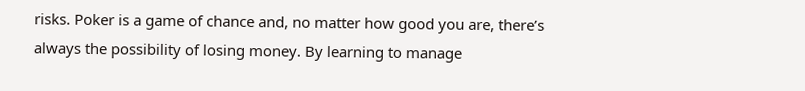risks. Poker is a game of chance and, no matter how good you are, there’s always the possibility of losing money. By learning to manage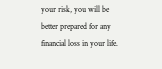your risk, you will be better prepared for any financial loss in your life.